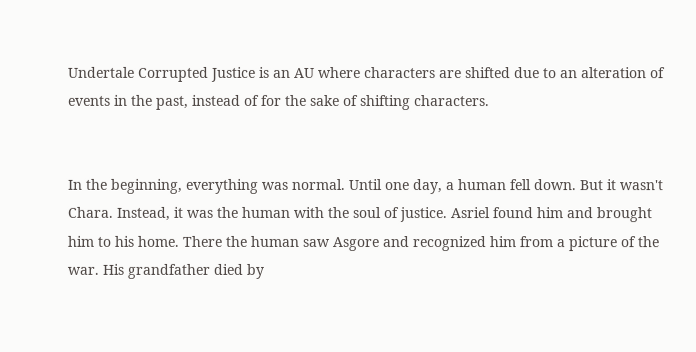Undertale Corrupted Justice is an AU where characters are shifted due to an alteration of events in the past, instead of for the sake of shifting characters.


In the beginning, everything was normal. Until one day, a human fell down. But it wasn't Chara. Instead, it was the human with the soul of justice. Asriel found him and brought him to his home. There the human saw Asgore and recognized him from a picture of the war. His grandfather died by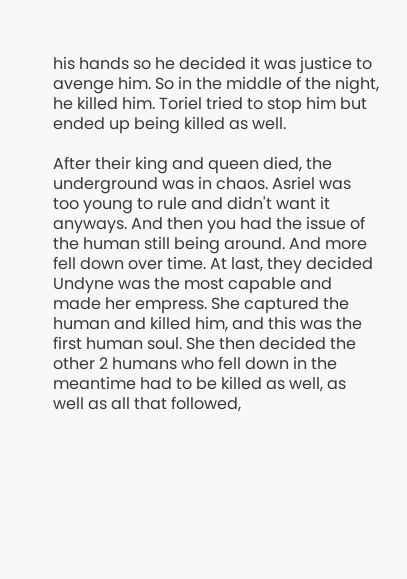his hands so he decided it was justice to avenge him. So in the middle of the night, he killed him. Toriel tried to stop him but ended up being killed as well.

After their king and queen died, the underground was in chaos. Asriel was too young to rule and didn't want it anyways. And then you had the issue of the human still being around. And more fell down over time. At last, they decided Undyne was the most capable and made her empress. She captured the human and killed him, and this was the first human soul. She then decided the other 2 humans who fell down in the meantime had to be killed as well, as well as all that followed,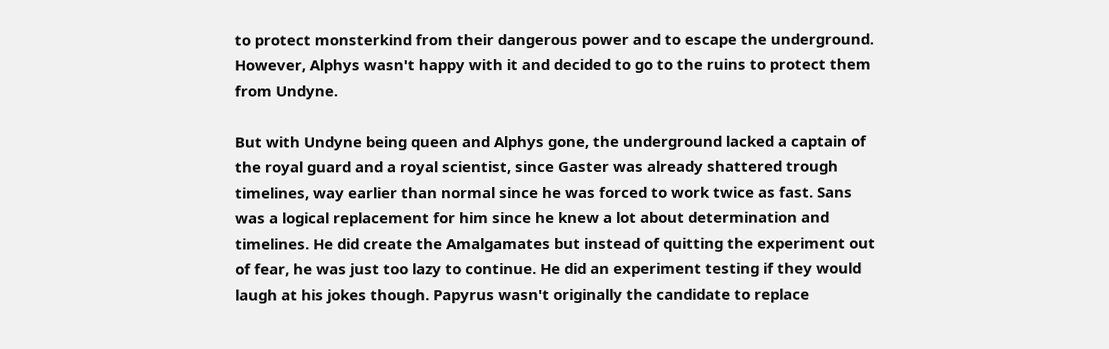to protect monsterkind from their dangerous power and to escape the underground. However, Alphys wasn't happy with it and decided to go to the ruins to protect them from Undyne.

But with Undyne being queen and Alphys gone, the underground lacked a captain of the royal guard and a royal scientist, since Gaster was already shattered trough timelines, way earlier than normal since he was forced to work twice as fast. Sans was a logical replacement for him since he knew a lot about determination and timelines. He did create the Amalgamates but instead of quitting the experiment out of fear, he was just too lazy to continue. He did an experiment testing if they would laugh at his jokes though. Papyrus wasn't originally the candidate to replace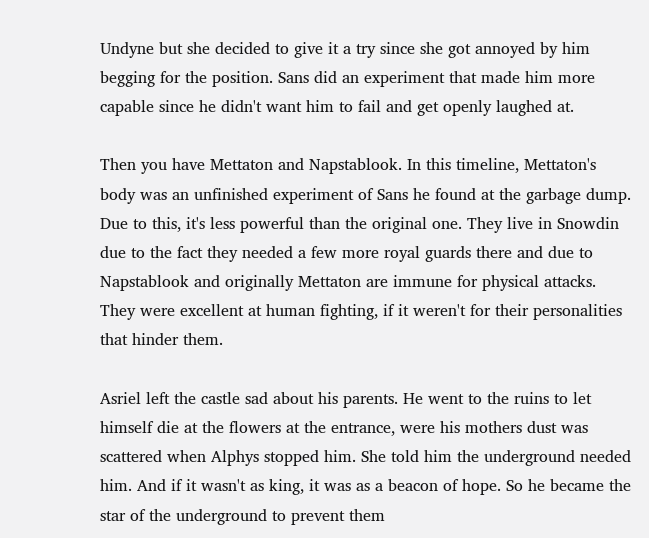Undyne but she decided to give it a try since she got annoyed by him begging for the position. Sans did an experiment that made him more capable since he didn't want him to fail and get openly laughed at.

Then you have Mettaton and Napstablook. In this timeline, Mettaton's body was an unfinished experiment of Sans he found at the garbage dump. Due to this, it's less powerful than the original one. They live in Snowdin due to the fact they needed a few more royal guards there and due to Napstablook and originally Mettaton are immune for physical attacks. They were excellent at human fighting, if it weren't for their personalities that hinder them.

Asriel left the castle sad about his parents. He went to the ruins to let himself die at the flowers at the entrance, were his mothers dust was scattered when Alphys stopped him. She told him the underground needed him. And if it wasn't as king, it was as a beacon of hope. So he became the star of the underground to prevent them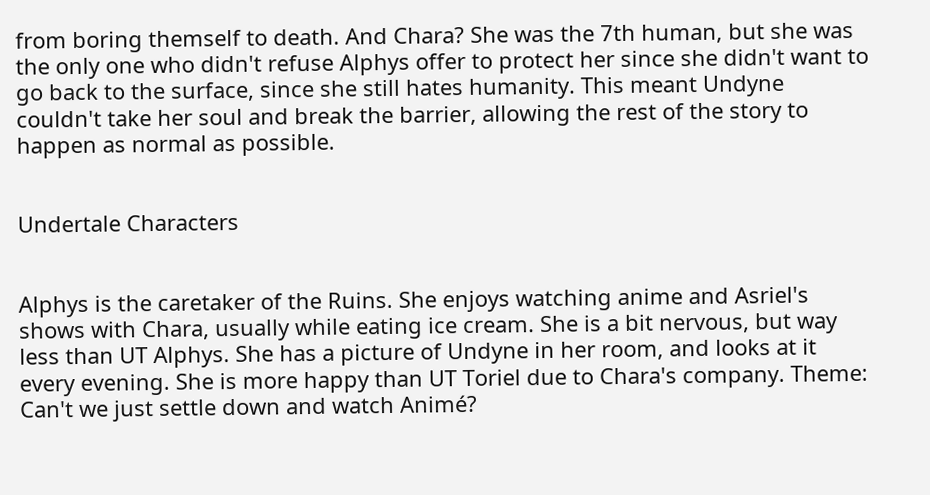from boring themself to death. And Chara? She was the 7th human, but she was the only one who didn't refuse Alphys offer to protect her since she didn't want to go back to the surface, since she still hates humanity. This meant Undyne couldn't take her soul and break the barrier, allowing the rest of the story to happen as normal as possible.


Undertale Characters


Alphys is the caretaker of the Ruins. She enjoys watching anime and Asriel's shows with Chara, usually while eating ice cream. She is a bit nervous, but way less than UT Alphys. She has a picture of Undyne in her room, and looks at it every evening. She is more happy than UT Toriel due to Chara's company. Theme: Can't we just settle down and watch Animé?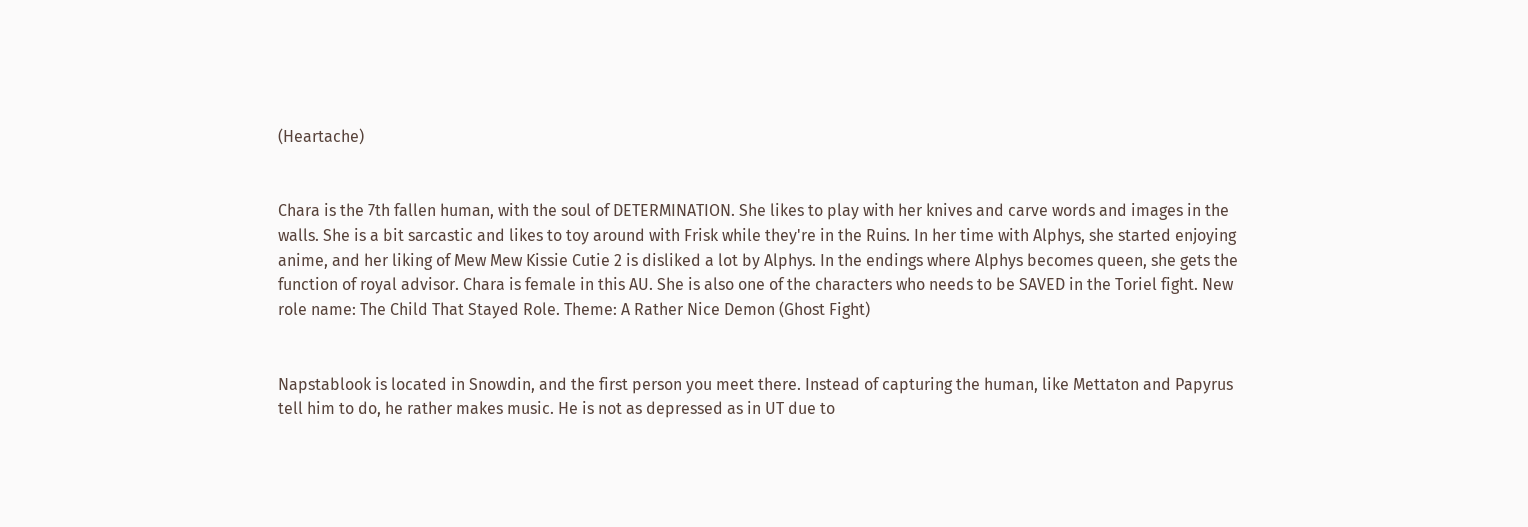(Heartache)


Chara is the 7th fallen human, with the soul of DETERMINATION. She likes to play with her knives and carve words and images in the walls. She is a bit sarcastic and likes to toy around with Frisk while they're in the Ruins. In her time with Alphys, she started enjoying anime, and her liking of Mew Mew Kissie Cutie 2 is disliked a lot by Alphys. In the endings where Alphys becomes queen, she gets the function of royal advisor. Chara is female in this AU. She is also one of the characters who needs to be SAVED in the Toriel fight. New role name: The Child That Stayed Role. Theme: A Rather Nice Demon (Ghost Fight)


Napstablook is located in Snowdin, and the first person you meet there. Instead of capturing the human, like Mettaton and Papyrus tell him to do, he rather makes music. He is not as depressed as in UT due to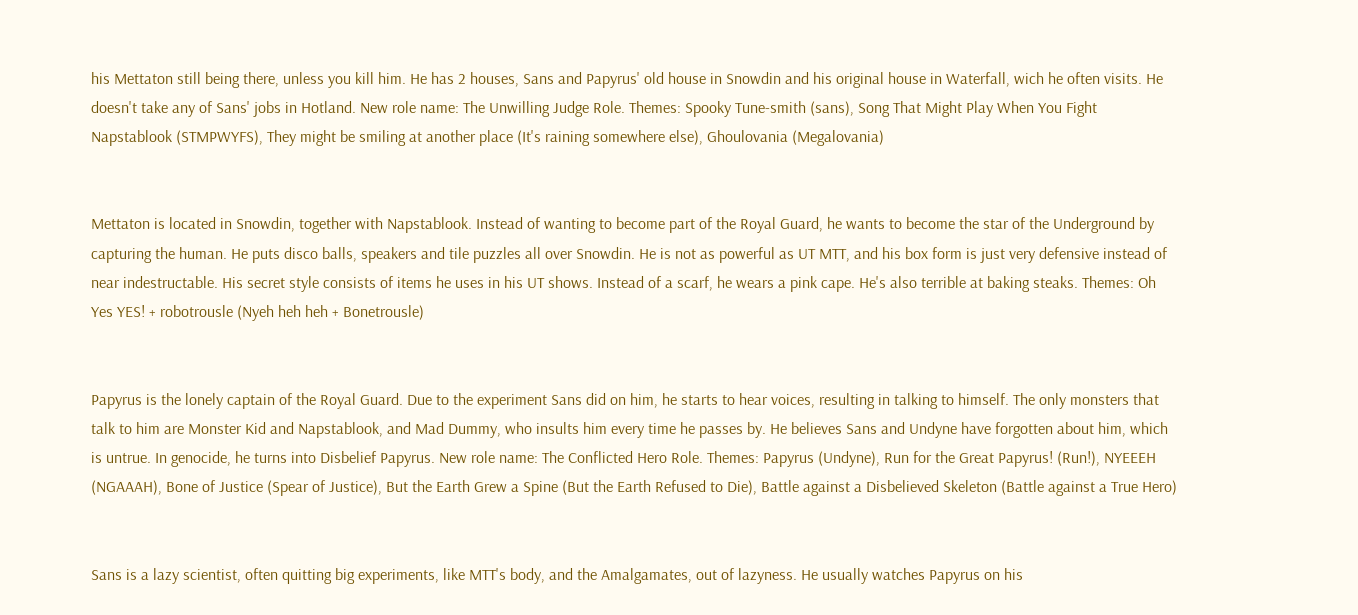his Mettaton still being there, unless you kill him. He has 2 houses, Sans and Papyrus' old house in Snowdin and his original house in Waterfall, wich he often visits. He doesn't take any of Sans' jobs in Hotland. New role name: The Unwilling Judge Role. Themes: Spooky Tune-smith (sans), Song That Might Play When You Fight Napstablook (STMPWYFS), They might be smiling at another place (It's raining somewhere else), Ghoulovania (Megalovania)


Mettaton is located in Snowdin, together with Napstablook. Instead of wanting to become part of the Royal Guard, he wants to become the star of the Underground by capturing the human. He puts disco balls, speakers and tile puzzles all over Snowdin. He is not as powerful as UT MTT, and his box form is just very defensive instead of near indestructable. His secret style consists of items he uses in his UT shows. Instead of a scarf, he wears a pink cape. He's also terrible at baking steaks. Themes: Oh Yes YES! + robotrousle (Nyeh heh heh + Bonetrousle)


Papyrus is the lonely captain of the Royal Guard. Due to the experiment Sans did on him, he starts to hear voices, resulting in talking to himself. The only monsters that talk to him are Monster Kid and Napstablook, and Mad Dummy, who insults him every time he passes by. He believes Sans and Undyne have forgotten about him, which is untrue. In genocide, he turns into Disbelief Papyrus. New role name: The Conflicted Hero Role. Themes: Papyrus (Undyne), Run for the Great Papyrus! (Run!), NYEEEH (NGAAAH), Bone of Justice (Spear of Justice), But the Earth Grew a Spine (But the Earth Refused to Die), Battle against a Disbelieved Skeleton (Battle against a True Hero)


Sans is a lazy scientist, often quitting big experiments, like MTT's body, and the Amalgamates, out of lazyness. He usually watches Papyrus on his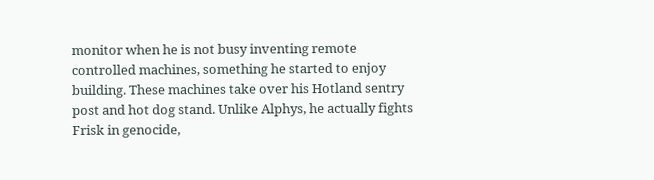monitor when he is not busy inventing remote controlled machines, something he started to enjoy building. These machines take over his Hotland sentry post and hot dog stand. Unlike Alphys, he actually fights Frisk in genocide,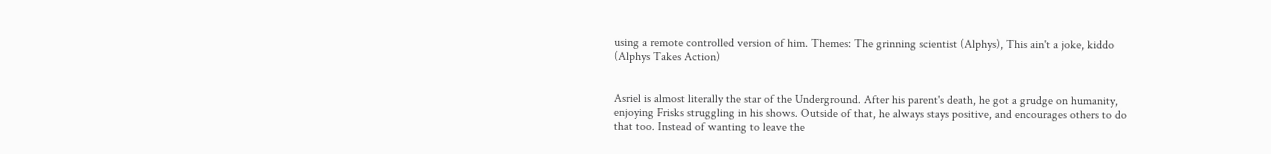using a remote controlled version of him. Themes: The grinning scientist (Alphys), This ain't a joke, kiddo (Alphys Takes Action)


Asriel is almost literally the star of the Underground. After his parent's death, he got a grudge on humanity, enjoying Frisks struggling in his shows. Outside of that, he always stays positive, and encourages others to do that too. Instead of wanting to leave the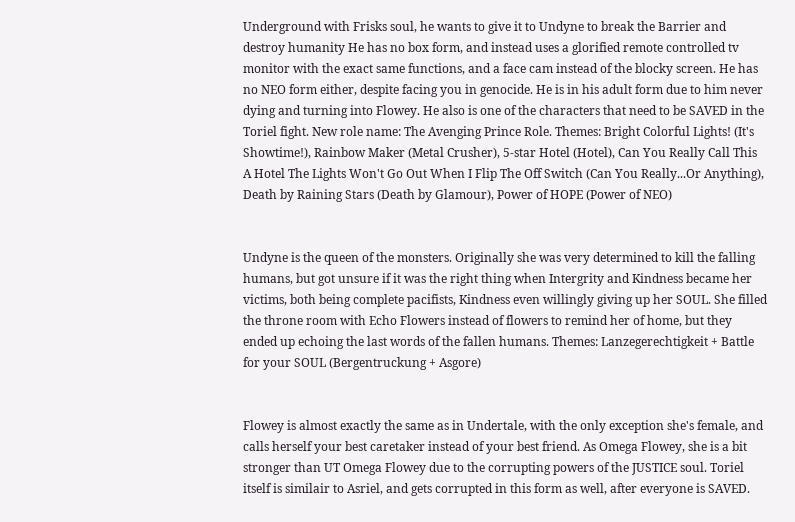Underground with Frisks soul, he wants to give it to Undyne to break the Barrier and destroy humanity He has no box form, and instead uses a glorified remote controlled tv monitor with the exact same functions, and a face cam instead of the blocky screen. He has no NEO form either, despite facing you in genocide. He is in his adult form due to him never dying and turning into Flowey. He also is one of the characters that need to be SAVED in the Toriel fight. New role name: The Avenging Prince Role. Themes: Bright Colorful Lights! (It's Showtime!), Rainbow Maker (Metal Crusher), 5-star Hotel (Hotel), Can You Really Call This A Hotel The Lights Won't Go Out When I Flip The Off Switch (Can You Really...Or Anything), Death by Raining Stars (Death by Glamour), Power of HOPE (Power of NEO)


Undyne is the queen of the monsters. Originally she was very determined to kill the falling humans, but got unsure if it was the right thing when Intergrity and Kindness became her victims, both being complete pacifists, Kindness even willingly giving up her SOUL. She filled the throne room with Echo Flowers instead of flowers to remind her of home, but they ended up echoing the last words of the fallen humans. Themes: Lanzegerechtigkeit + Battle for your SOUL (Bergentruckung + Asgore)


Flowey is almost exactly the same as in Undertale, with the only exception she's female, and calls herself your best caretaker instead of your best friend. As Omega Flowey, she is a bit stronger than UT Omega Flowey due to the corrupting powers of the JUSTICE soul. Toriel itself is similair to Asriel, and gets corrupted in this form as well, after everyone is SAVED.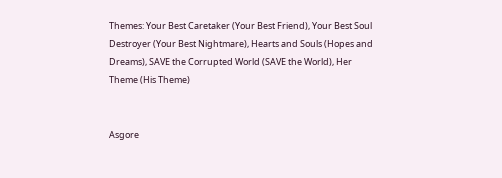Themes: Your Best Caretaker (Your Best Friend), Your Best Soul Destroyer (Your Best Nightmare), Hearts and Souls (Hopes and Dreams), SAVE the Corrupted World (SAVE the World), Her Theme (His Theme)


Asgore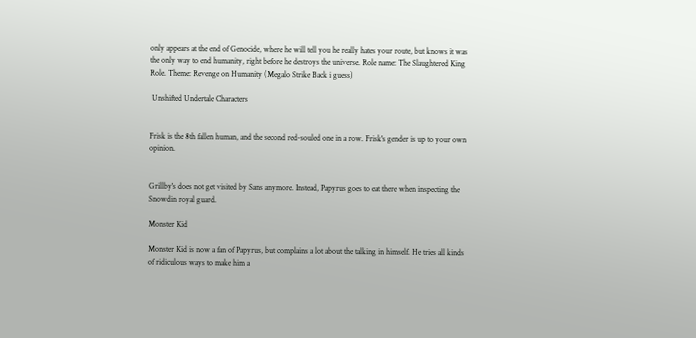only appears at the end of Genocide, where he will tell you he really hates your route, but knows it was the only way to end humanity, right before he destroys the universe. Role name: The Slaughtered King Role. Theme: Revenge on Humanity (Megalo Strike Back i guess)

 Unshifted Undertale Characters


Frisk is the 8th fallen human, and the second red-souled one in a row. Frisk's gender is up to your own opinion.


Grillby's does not get visited by Sans anymore. Instead, Papyrus goes to eat there when inspecting the Snowdin royal guard.

Monster Kid

Monster Kid is now a fan of Papyrus, but complains a lot about the talking in himself. He tries all kinds of ridiculous ways to make him a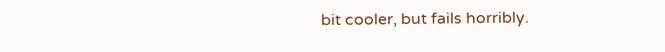bit cooler, but fails horribly.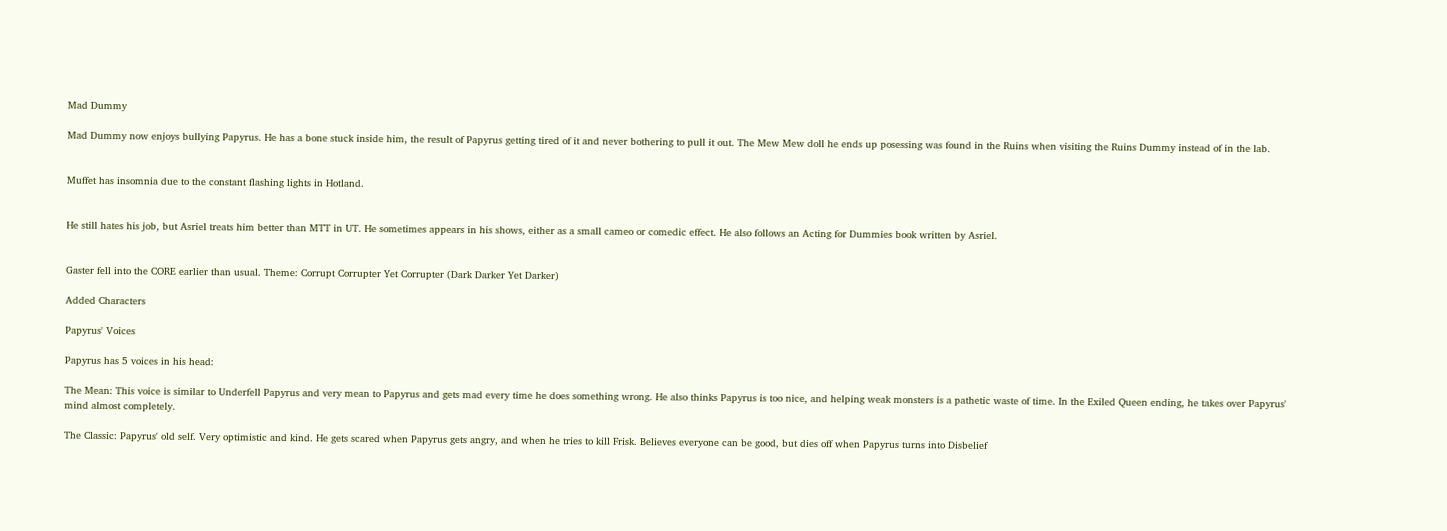Mad Dummy

Mad Dummy now enjoys bullying Papyrus. He has a bone stuck inside him, the result of Papyrus getting tired of it and never bothering to pull it out. The Mew Mew doll he ends up posessing was found in the Ruins when visiting the Ruins Dummy instead of in the lab.


Muffet has insomnia due to the constant flashing lights in Hotland.


He still hates his job, but Asriel treats him better than MTT in UT. He sometimes appears in his shows, either as a small cameo or comedic effect. He also follows an Acting for Dummies book written by Asriel.


Gaster fell into the CORE earlier than usual. Theme: Corrupt Corrupter Yet Corrupter (Dark Darker Yet Darker)

Added Characters

Papyrus' Voices

Papyrus has 5 voices in his head:

The Mean: This voice is similar to Underfell Papyrus and very mean to Papyrus and gets mad every time he does something wrong. He also thinks Papyrus is too nice, and helping weak monsters is a pathetic waste of time. In the Exiled Queen ending, he takes over Papyrus' mind almost completely.

The Classic: Papyrus' old self. Very optimistic and kind. He gets scared when Papyrus gets angry, and when he tries to kill Frisk. Believes everyone can be good, but dies off when Papyrus turns into Disbelief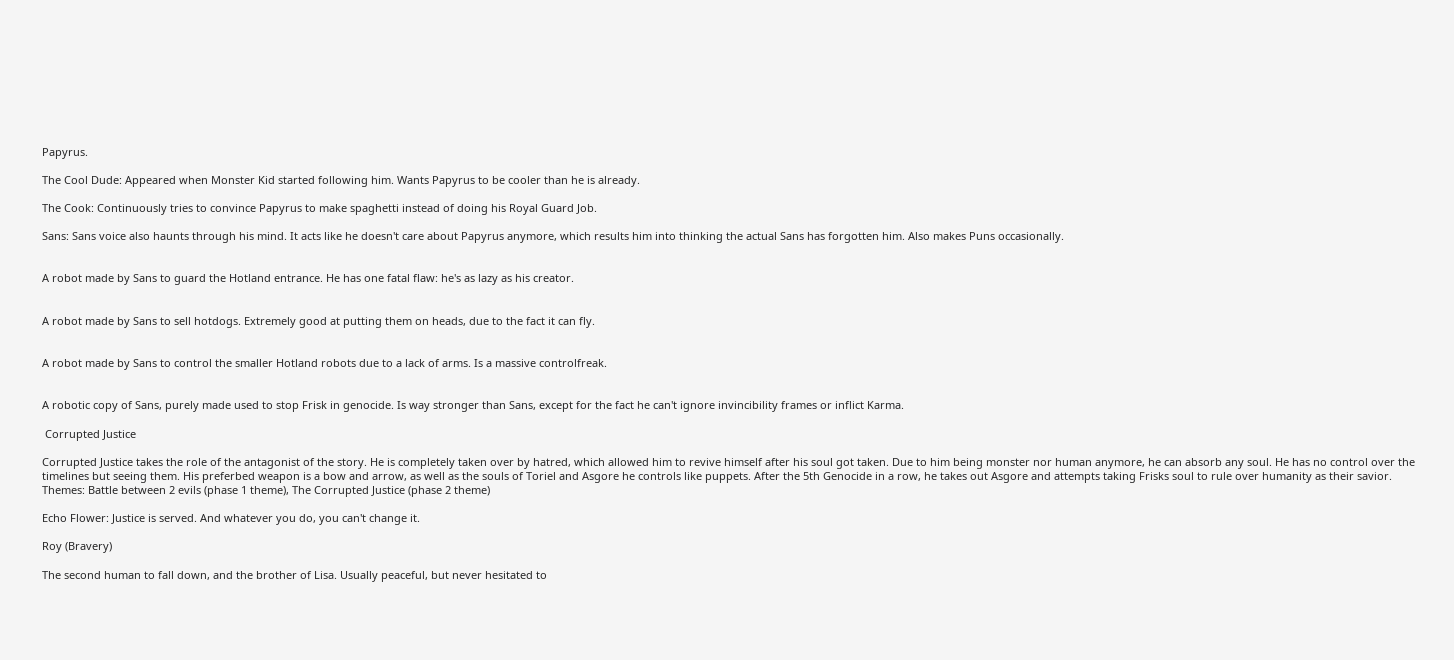Papyrus.

The Cool Dude: Appeared when Monster Kid started following him. Wants Papyrus to be cooler than he is already.

The Cook: Continuously tries to convince Papyrus to make spaghetti instead of doing his Royal Guard Job.

Sans: Sans voice also haunts through his mind. It acts like he doesn't care about Papyrus anymore, which results him into thinking the actual Sans has forgotten him. Also makes Puns occasionally.


A robot made by Sans to guard the Hotland entrance. He has one fatal flaw: he's as lazy as his creator.


A robot made by Sans to sell hotdogs. Extremely good at putting them on heads, due to the fact it can fly.


A robot made by Sans to control the smaller Hotland robots due to a lack of arms. Is a massive controlfreak.


A robotic copy of Sans, purely made used to stop Frisk in genocide. Is way stronger than Sans, except for the fact he can't ignore invincibility frames or inflict Karma.

 Corrupted Justice

Corrupted Justice takes the role of the antagonist of the story. He is completely taken over by hatred, which allowed him to revive himself after his soul got taken. Due to him being monster nor human anymore, he can absorb any soul. He has no control over the timelines but seeing them. His preferbed weapon is a bow and arrow, as well as the souls of Toriel and Asgore he controls like puppets. After the 5th Genocide in a row, he takes out Asgore and attempts taking Frisks soul to rule over humanity as their savior. Themes: Battle between 2 evils (phase 1 theme), The Corrupted Justice (phase 2 theme)

Echo Flower: Justice is served. And whatever you do, you can't change it.

Roy (Bravery)

The second human to fall down, and the brother of Lisa. Usually peaceful, but never hesitated to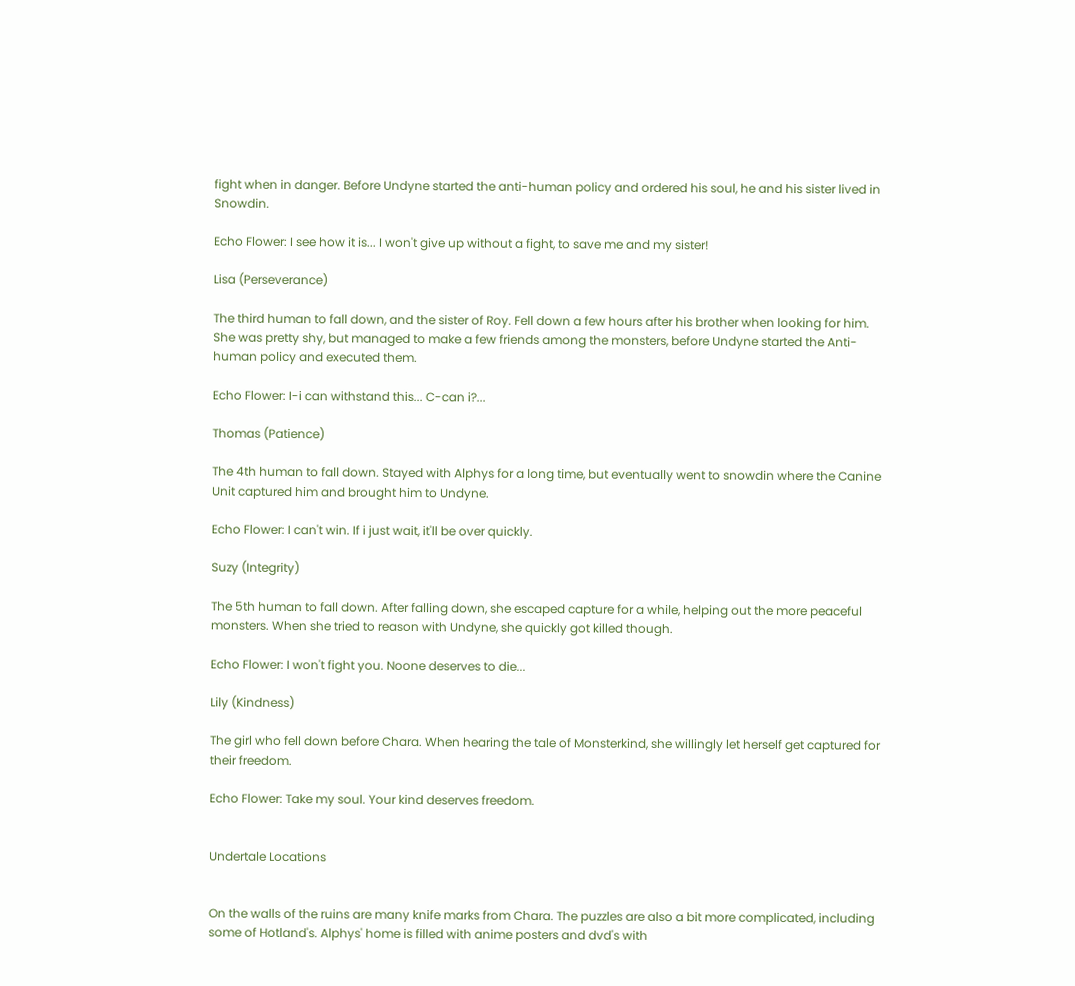fight when in danger. Before Undyne started the anti-human policy and ordered his soul, he and his sister lived in Snowdin.

Echo Flower: I see how it is... I won't give up without a fight, to save me and my sister!

Lisa (Perseverance)

The third human to fall down, and the sister of Roy. Fell down a few hours after his brother when looking for him. She was pretty shy, but managed to make a few friends among the monsters, before Undyne started the Anti-human policy and executed them.

Echo Flower: I-i can withstand this... C-can i?...

Thomas (Patience)

The 4th human to fall down. Stayed with Alphys for a long time, but eventually went to snowdin where the Canine Unit captured him and brought him to Undyne.

Echo Flower: I can't win. If i just wait, it'll be over quickly.

Suzy (Integrity)

The 5th human to fall down. After falling down, she escaped capture for a while, helping out the more peaceful monsters. When she tried to reason with Undyne, she quickly got killed though.

Echo Flower: I won't fight you. Noone deserves to die...

Lily (Kindness)

The girl who fell down before Chara. When hearing the tale of Monsterkind, she willingly let herself get captured for their freedom.

Echo Flower: Take my soul. Your kind deserves freedom.


Undertale Locations


On the walls of the ruins are many knife marks from Chara. The puzzles are also a bit more complicated, including some of Hotland's. Alphys' home is filled with anime posters and dvd's with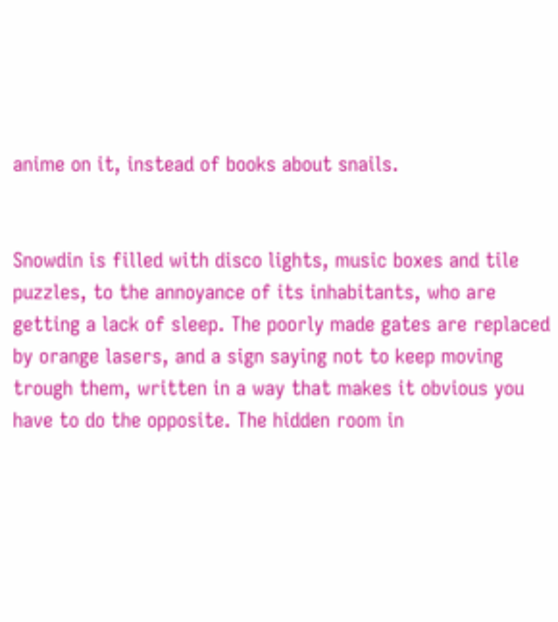anime on it, instead of books about snails.


Snowdin is filled with disco lights, music boxes and tile puzzles, to the annoyance of its inhabitants, who are getting a lack of sleep. The poorly made gates are replaced by orange lasers, and a sign saying not to keep moving trough them, written in a way that makes it obvious you have to do the opposite. The hidden room in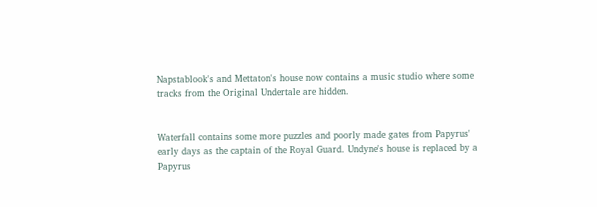Napstablook's and Mettaton's house now contains a music studio where some tracks from the Original Undertale are hidden.


Waterfall contains some more puzzles and poorly made gates from Papyrus' early days as the captain of the Royal Guard. Undyne's house is replaced by a Papyrus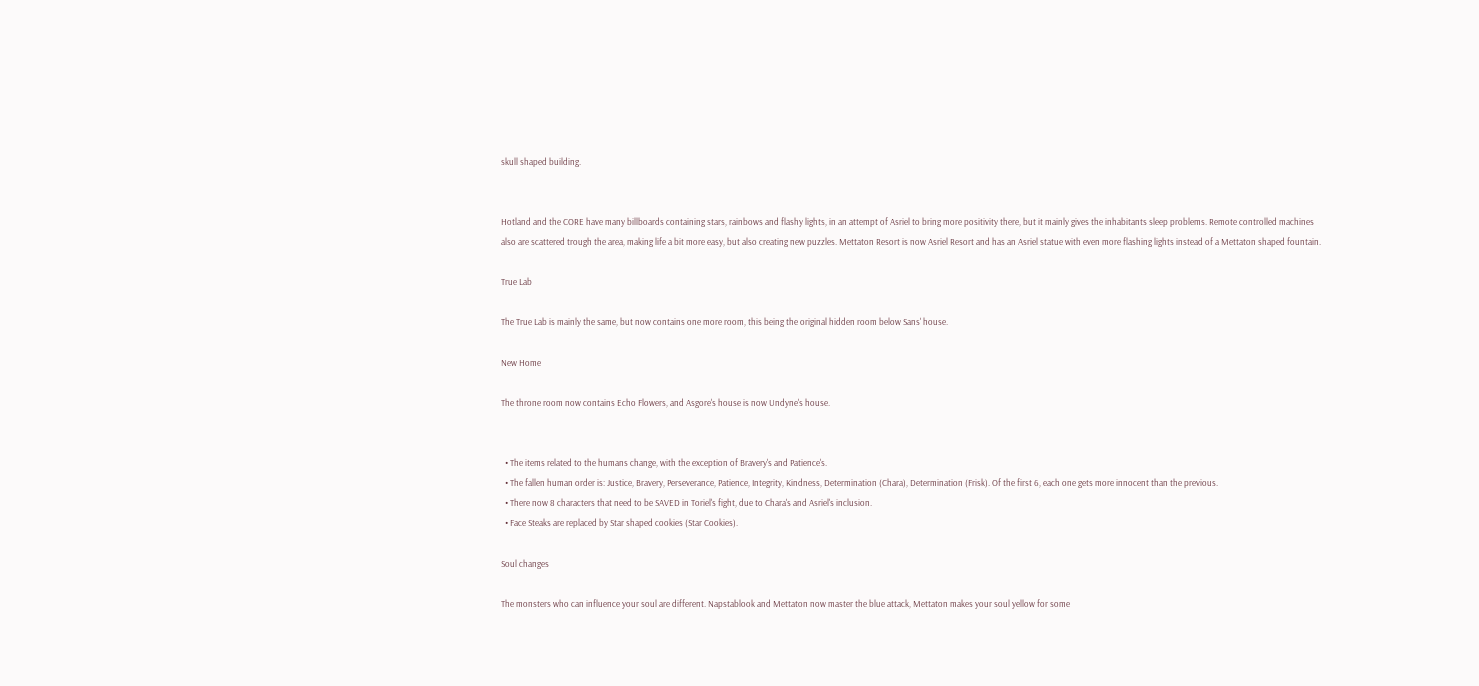skull shaped building.


Hotland and the CORE have many billboards containing stars, rainbows and flashy lights, in an attempt of Asriel to bring more positivity there, but it mainly gives the inhabitants sleep problems. Remote controlled machines also are scattered trough the area, making life a bit more easy, but also creating new puzzles. Mettaton Resort is now Asriel Resort and has an Asriel statue with even more flashing lights instead of a Mettaton shaped fountain.

True Lab

The True Lab is mainly the same, but now contains one more room, this being the original hidden room below Sans' house.

New Home

The throne room now contains Echo Flowers, and Asgore's house is now Undyne's house.


  • The items related to the humans change, with the exception of Bravery's and Patience's.
  • The fallen human order is: Justice, Bravery, Perseverance, Patience, Integrity, Kindness, Determination (Chara), Determination (Frisk). Of the first 6, each one gets more innocent than the previous.
  • There now 8 characters that need to be SAVED in Toriel's fight, due to Chara's and Asriel's inclusion.
  • Face Steaks are replaced by Star shaped cookies (Star Cookies).

Soul changes

The monsters who can influence your soul are different. Napstablook and Mettaton now master the blue attack, Mettaton makes your soul yellow for some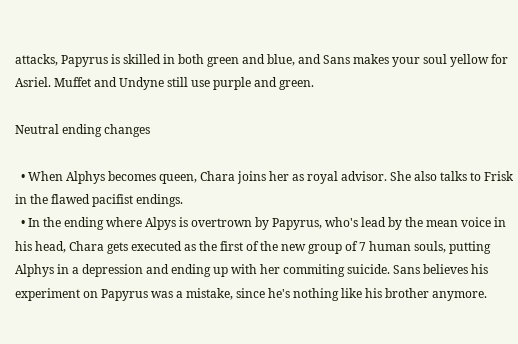attacks, Papyrus is skilled in both green and blue, and Sans makes your soul yellow for Asriel. Muffet and Undyne still use purple and green.

Neutral ending changes

  • When Alphys becomes queen, Chara joins her as royal advisor. She also talks to Frisk in the flawed pacifist endings.
  • In the ending where Alpys is overtrown by Papyrus, who's lead by the mean voice in his head, Chara gets executed as the first of the new group of 7 human souls, putting Alphys in a depression and ending up with her commiting suicide. Sans believes his experiment on Papyrus was a mistake, since he's nothing like his brother anymore.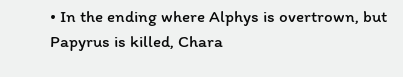• In the ending where Alphys is overtrown, but Papyrus is killed, Chara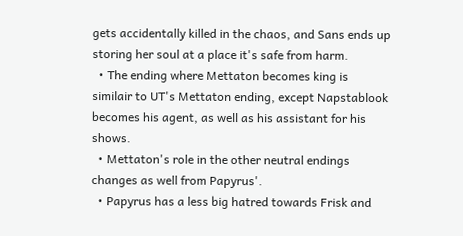gets accidentally killed in the chaos, and Sans ends up storing her soul at a place it's safe from harm.
  • The ending where Mettaton becomes king is similair to UT's Mettaton ending, except Napstablook becomes his agent, as well as his assistant for his shows.
  • Mettaton's role in the other neutral endings changes as well from Papyrus'.
  • Papyrus has a less big hatred towards Frisk and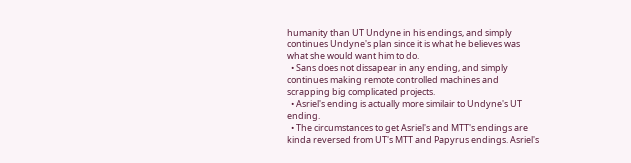humanity than UT Undyne in his endings, and simply continues Undyne's plan since it is what he believes was what she would want him to do.
  • Sans does not dissapear in any ending, and simply continues making remote controlled machines and scrapping big complicated projects.
  • Asriel's ending is actually more similair to Undyne's UT ending.
  • The circumstances to get Asriel's and MTT's endings are kinda reversed from UT's MTT and Papyrus endings. Asriel's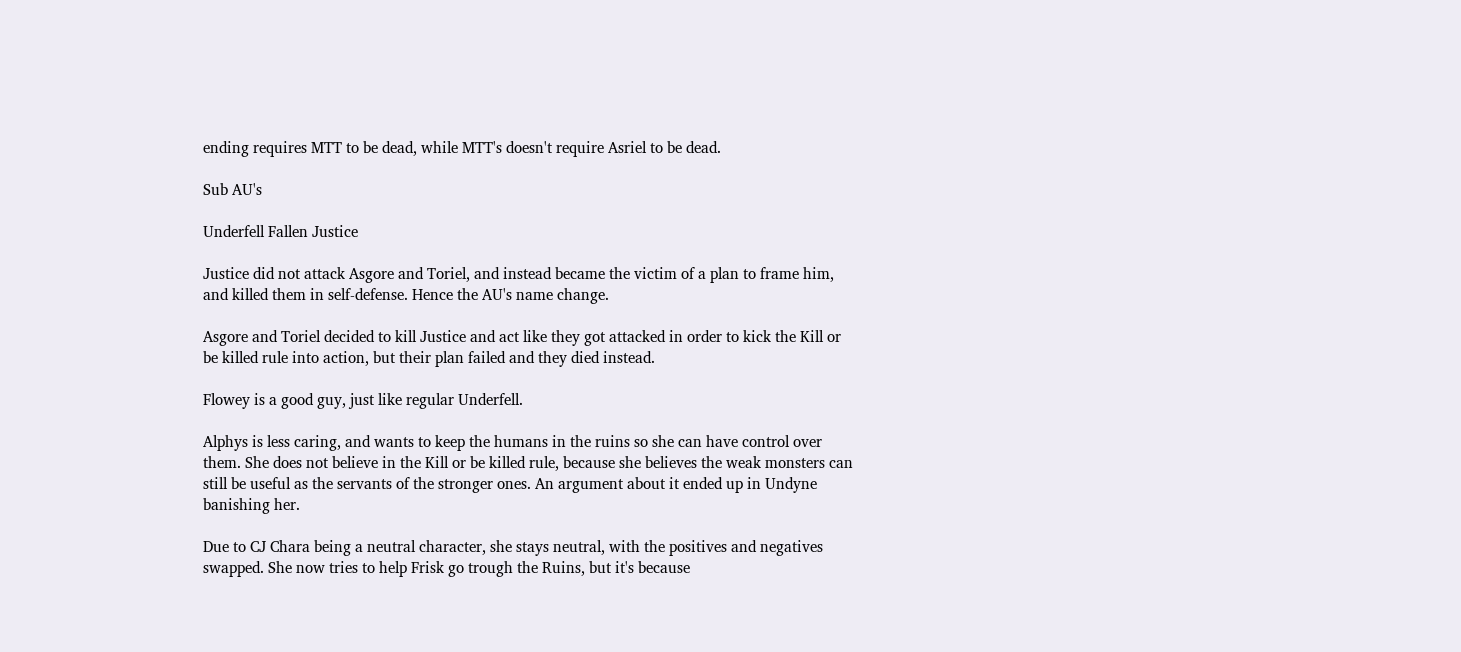ending requires MTT to be dead, while MTT's doesn't require Asriel to be dead.

Sub AU's

Underfell Fallen Justice

Justice did not attack Asgore and Toriel, and instead became the victim of a plan to frame him, and killed them in self-defense. Hence the AU's name change.

Asgore and Toriel decided to kill Justice and act like they got attacked in order to kick the Kill or be killed rule into action, but their plan failed and they died instead.

Flowey is a good guy, just like regular Underfell.

Alphys is less caring, and wants to keep the humans in the ruins so she can have control over them. She does not believe in the Kill or be killed rule, because she believes the weak monsters can still be useful as the servants of the stronger ones. An argument about it ended up in Undyne banishing her.

Due to CJ Chara being a neutral character, she stays neutral, with the positives and negatives swapped. She now tries to help Frisk go trough the Ruins, but it's because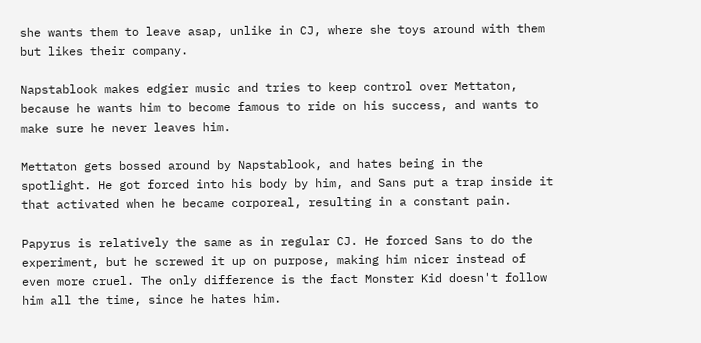she wants them to leave asap, unlike in CJ, where she toys around with them but likes their company.

Napstablook makes edgier music and tries to keep control over Mettaton, because he wants him to become famous to ride on his success, and wants to make sure he never leaves him.

Mettaton gets bossed around by Napstablook, and hates being in the spotlight. He got forced into his body by him, and Sans put a trap inside it that activated when he became corporeal, resulting in a constant pain.

Papyrus is relatively the same as in regular CJ. He forced Sans to do the experiment, but he screwed it up on purpose, making him nicer instead of even more cruel. The only difference is the fact Monster Kid doesn't follow him all the time, since he hates him.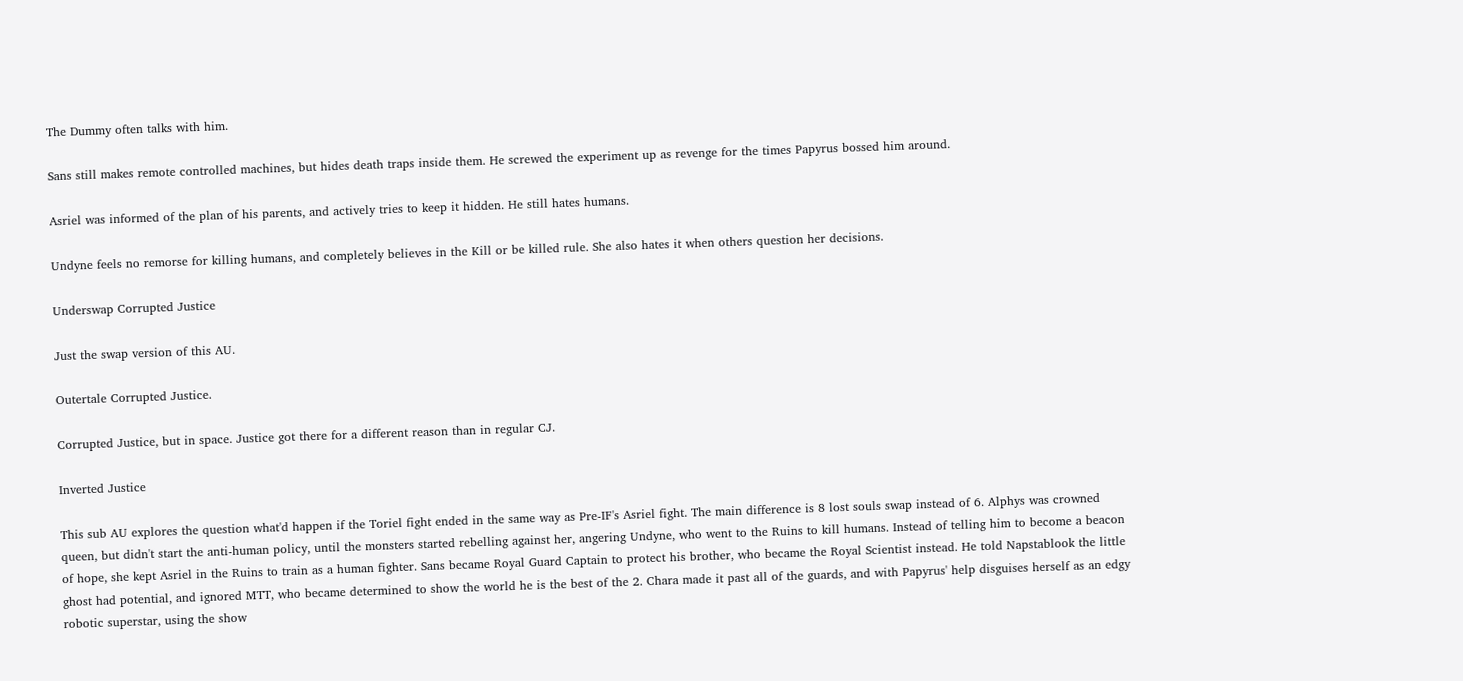The Dummy often talks with him.

Sans still makes remote controlled machines, but hides death traps inside them. He screwed the experiment up as revenge for the times Papyrus bossed him around.

Asriel was informed of the plan of his parents, and actively tries to keep it hidden. He still hates humans.

Undyne feels no remorse for killing humans, and completely believes in the Kill or be killed rule. She also hates it when others question her decisions.

Underswap Corrupted Justice

Just the swap version of this AU.

Outertale Corrupted Justice.

Corrupted Justice, but in space. Justice got there for a different reason than in regular CJ.

Inverted Justice

This sub AU explores the question what'd happen if the Toriel fight ended in the same way as Pre-IF's Asriel fight. The main difference is 8 lost souls swap instead of 6. Alphys was crowned queen, but didn't start the anti-human policy, until the monsters started rebelling against her, angering Undyne, who went to the Ruins to kill humans. Instead of telling him to become a beacon of hope, she kept Asriel in the Ruins to train as a human fighter. Sans became Royal Guard Captain to protect his brother, who became the Royal Scientist instead. He told Napstablook the little ghost had potential, and ignored MTT, who became determined to show the world he is the best of the 2. Chara made it past all of the guards, and with Papyrus' help disguises herself as an edgy robotic superstar, using the show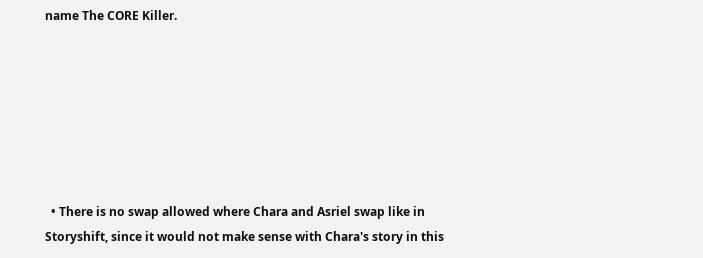name The CORE Killer.







  • There is no swap allowed where Chara and Asriel swap like in Storyshift, since it would not make sense with Chara's story in this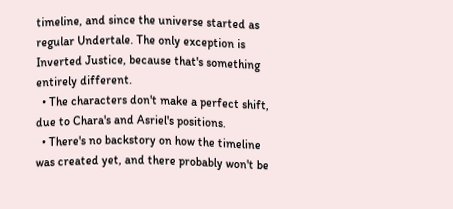timeline, and since the universe started as regular Undertale. The only exception is Inverted Justice, because that's something entirely different.
  • The characters don't make a perfect shift, due to Chara's and Asriel's positions.
  • There's no backstory on how the timeline was created yet, and there probably won't be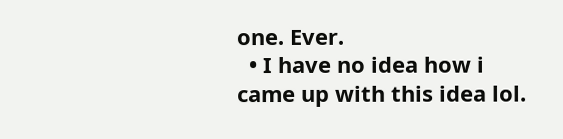one. Ever.
  • I have no idea how i came up with this idea lol.